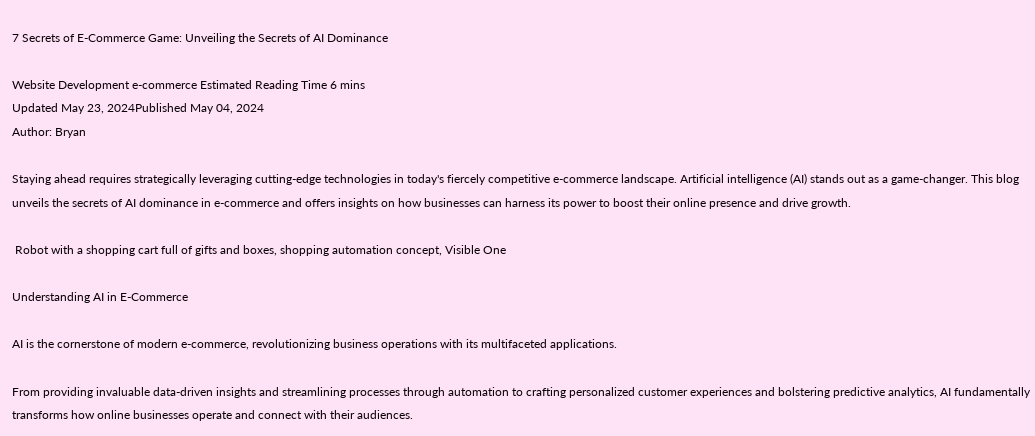7 Secrets of E-Commerce Game: Unveiling the Secrets of AI Dominance

Website Development e-commerce Estimated Reading Time 6 mins
Updated May 23, 2024Published May 04, 2024
Author: Bryan

Staying ahead requires strategically leveraging cutting-edge technologies in today's fiercely competitive e-commerce landscape. Artificial intelligence (AI) stands out as a game-changer. This blog unveils the secrets of AI dominance in e-commerce and offers insights on how businesses can harness its power to boost their online presence and drive growth.

 Robot with a shopping cart full of gifts and boxes, shopping automation concept, Visible One

Understanding AI in E-Commerce

AI is the cornerstone of modern e-commerce, revolutionizing business operations with its multifaceted applications.

From providing invaluable data-driven insights and streamlining processes through automation to crafting personalized customer experiences and bolstering predictive analytics, AI fundamentally transforms how online businesses operate and connect with their audiences.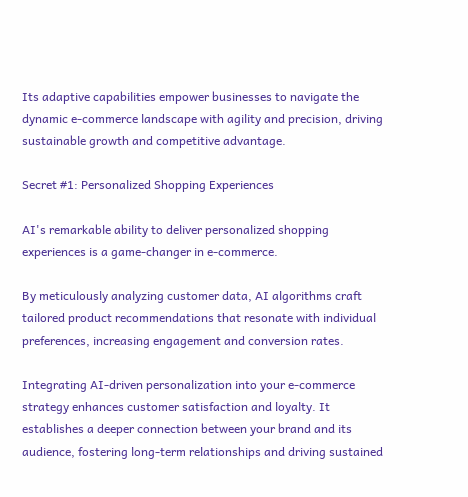Its adaptive capabilities empower businesses to navigate the dynamic e-commerce landscape with agility and precision, driving sustainable growth and competitive advantage.

Secret #1: Personalized Shopping Experiences

AI's remarkable ability to deliver personalized shopping experiences is a game-changer in e-commerce.

By meticulously analyzing customer data, AI algorithms craft tailored product recommendations that resonate with individual preferences, increasing engagement and conversion rates.

Integrating AI-driven personalization into your e-commerce strategy enhances customer satisfaction and loyalty. It establishes a deeper connection between your brand and its audience, fostering long-term relationships and driving sustained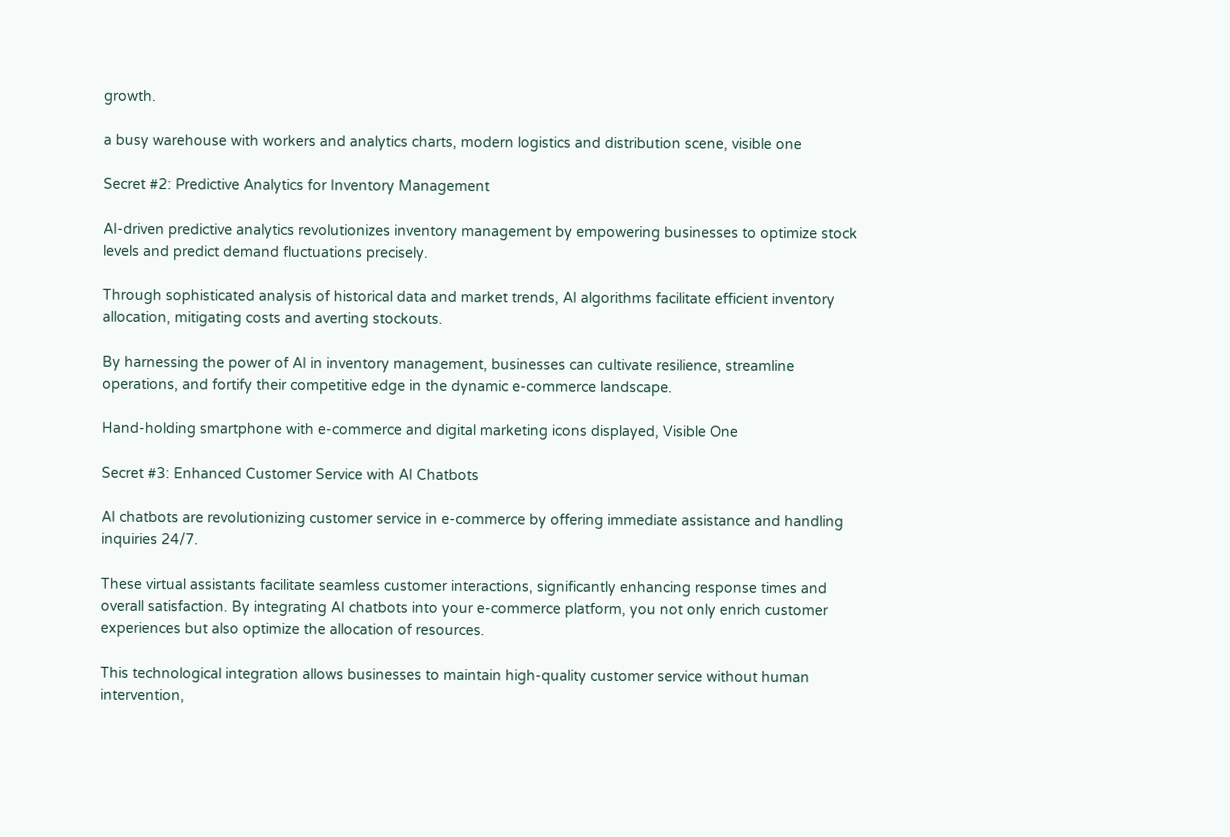growth.

a busy warehouse with workers and analytics charts, modern logistics and distribution scene, visible one

Secret #2: Predictive Analytics for Inventory Management

AI-driven predictive analytics revolutionizes inventory management by empowering businesses to optimize stock levels and predict demand fluctuations precisely.

Through sophisticated analysis of historical data and market trends, AI algorithms facilitate efficient inventory allocation, mitigating costs and averting stockouts.

By harnessing the power of AI in inventory management, businesses can cultivate resilience, streamline operations, and fortify their competitive edge in the dynamic e-commerce landscape.

Hand-holding smartphone with e-commerce and digital marketing icons displayed, Visible One

Secret #3: Enhanced Customer Service with AI Chatbots

AI chatbots are revolutionizing customer service in e-commerce by offering immediate assistance and handling inquiries 24/7.

These virtual assistants facilitate seamless customer interactions, significantly enhancing response times and overall satisfaction. By integrating AI chatbots into your e-commerce platform, you not only enrich customer experiences but also optimize the allocation of resources.

This technological integration allows businesses to maintain high-quality customer service without human intervention,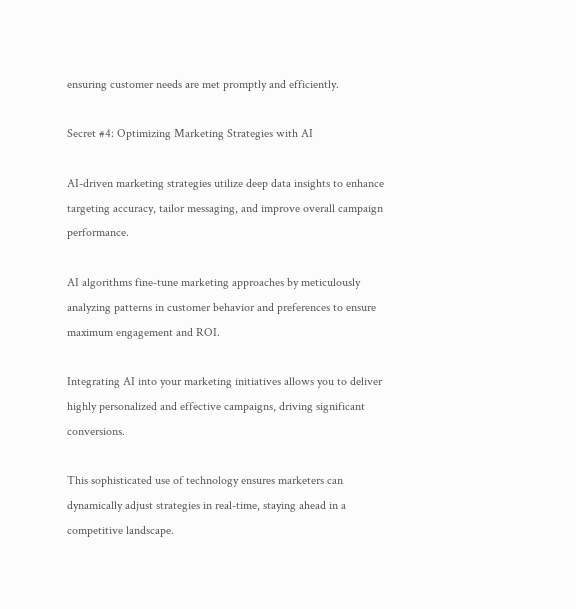ensuring customer needs are met promptly and efficiently.

Secret #4: Optimizing Marketing Strategies with AI

AI-driven marketing strategies utilize deep data insights to enhance targeting accuracy, tailor messaging, and improve overall campaign performance.

AI algorithms fine-tune marketing approaches by meticulously analyzing patterns in customer behavior and preferences to ensure maximum engagement and ROI.

Integrating AI into your marketing initiatives allows you to deliver highly personalized and effective campaigns, driving significant conversions.

This sophisticated use of technology ensures marketers can dynamically adjust strategies in real-time, staying ahead in a competitive landscape.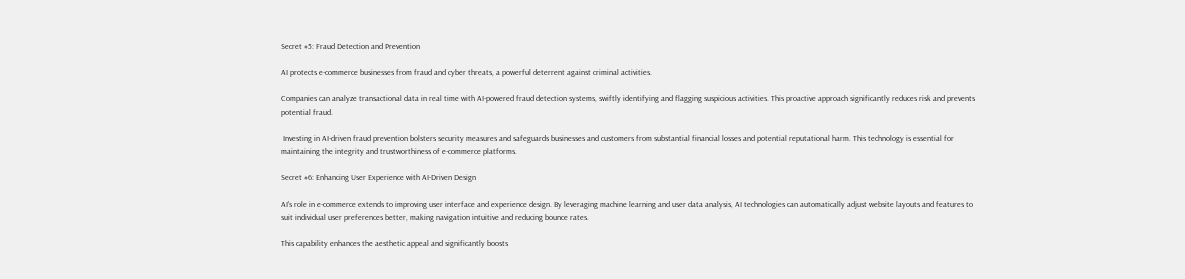Secret #5: Fraud Detection and Prevention

AI protects e-commerce businesses from fraud and cyber threats, a powerful deterrent against criminal activities.

Companies can analyze transactional data in real time with AI-powered fraud detection systems, swiftly identifying and flagging suspicious activities. This proactive approach significantly reduces risk and prevents potential fraud.

 Investing in AI-driven fraud prevention bolsters security measures and safeguards businesses and customers from substantial financial losses and potential reputational harm. This technology is essential for maintaining the integrity and trustworthiness of e-commerce platforms.

Secret #6: Enhancing User Experience with AI-Driven Design

AI's role in e-commerce extends to improving user interface and experience design. By leveraging machine learning and user data analysis, AI technologies can automatically adjust website layouts and features to suit individual user preferences better, making navigation intuitive and reducing bounce rates.

This capability enhances the aesthetic appeal and significantly boosts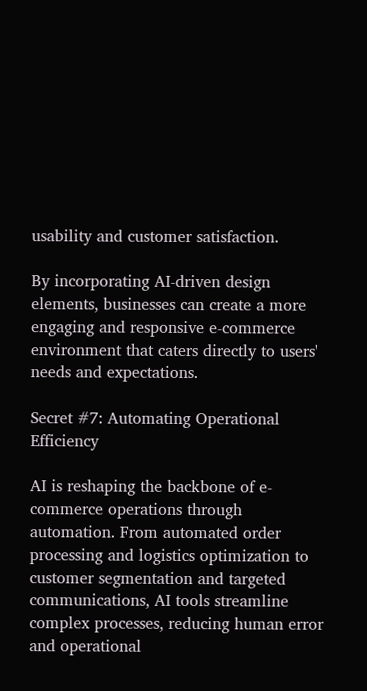usability and customer satisfaction.

By incorporating AI-driven design elements, businesses can create a more engaging and responsive e-commerce environment that caters directly to users' needs and expectations.

Secret #7: Automating Operational Efficiency

AI is reshaping the backbone of e-commerce operations through automation. From automated order processing and logistics optimization to customer segmentation and targeted communications, AI tools streamline complex processes, reducing human error and operational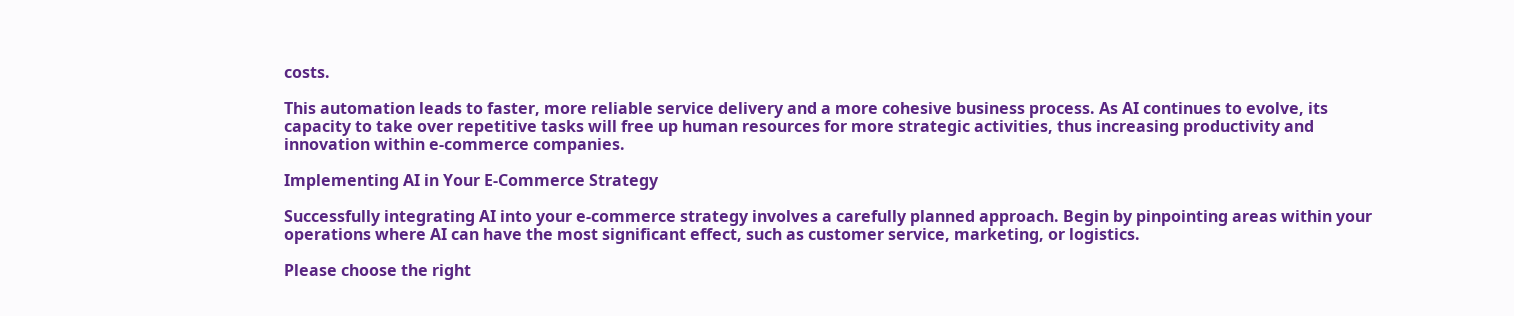costs.

This automation leads to faster, more reliable service delivery and a more cohesive business process. As AI continues to evolve, its capacity to take over repetitive tasks will free up human resources for more strategic activities, thus increasing productivity and innovation within e-commerce companies.

Implementing AI in Your E-Commerce Strategy

Successfully integrating AI into your e-commerce strategy involves a carefully planned approach. Begin by pinpointing areas within your operations where AI can have the most significant effect, such as customer service, marketing, or logistics.

Please choose the right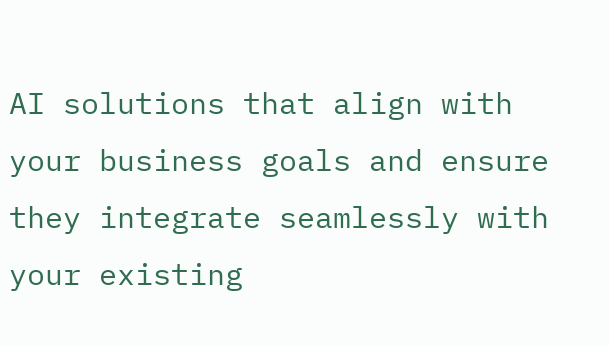AI solutions that align with your business goals and ensure they integrate seamlessly with your existing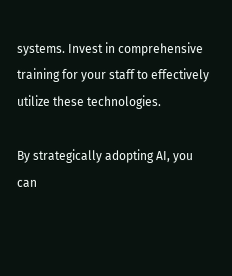systems. Invest in comprehensive training for your staff to effectively utilize these technologies.

By strategically adopting AI, you can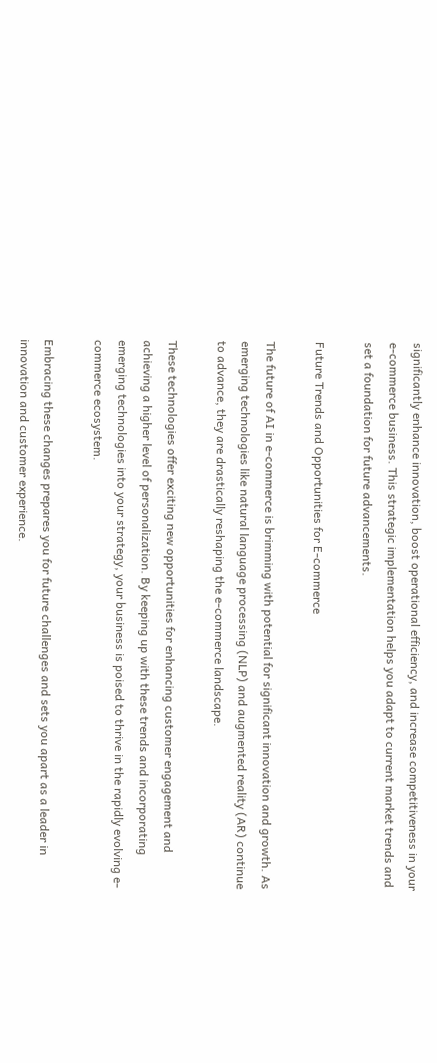significantly enhance innovation, boost operational efficiency, and increase competitiveness in your e-commerce business. This strategic implementation helps you adapt to current market trends and set a foundation for future advancements.

Future Trends and Opportunities for E-commerce

The future of AI in e-commerce is brimming with potential for significant innovation and growth. As emerging technologies like natural language processing (NLP) and augmented reality (AR) continue to advance, they are drastically reshaping the e-commerce landscape.

These technologies offer exciting new opportunities for enhancing customer engagement and achieving a higher level of personalization. By keeping up with these trends and incorporating emerging technologies into your strategy, your business is poised to thrive in the rapidly evolving e-commerce ecosystem.

Embracing these changes prepares you for future challenges and sets you apart as a leader in innovation and customer experience.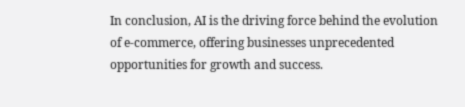In conclusion, AI is the driving force behind the evolution of e-commerce, offering businesses unprecedented opportunities for growth and success.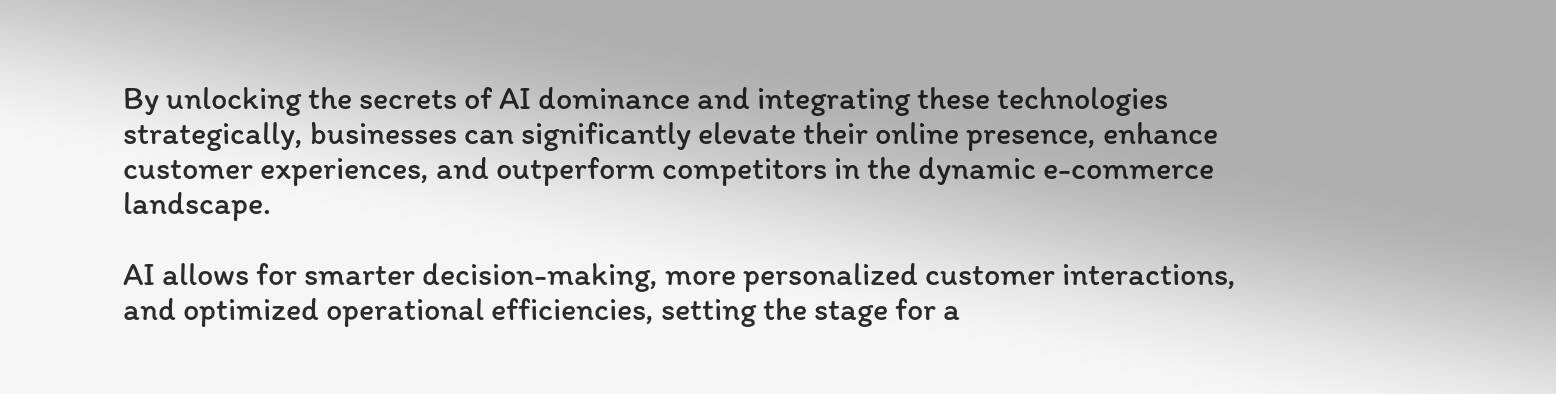By unlocking the secrets of AI dominance and integrating these technologies strategically, businesses can significantly elevate their online presence, enhance customer experiences, and outperform competitors in the dynamic e-commerce landscape.

AI allows for smarter decision-making, more personalized customer interactions, and optimized operational efficiencies, setting the stage for a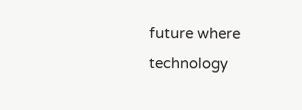future where technology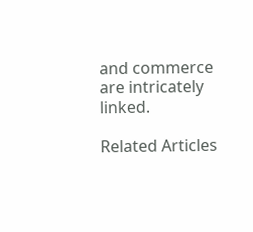and commerce are intricately linked.

Related Articles